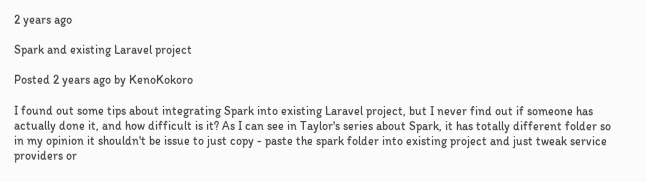2 years ago

Spark and existing Laravel project

Posted 2 years ago by KenoKokoro

I found out some tips about integrating Spark into existing Laravel project, but I never find out if someone has actually done it, and how difficult is it? As I can see in Taylor's series about Spark, it has totally different folder so in my opinion it shouldn't be issue to just copy - paste the spark folder into existing project and just tweak service providers or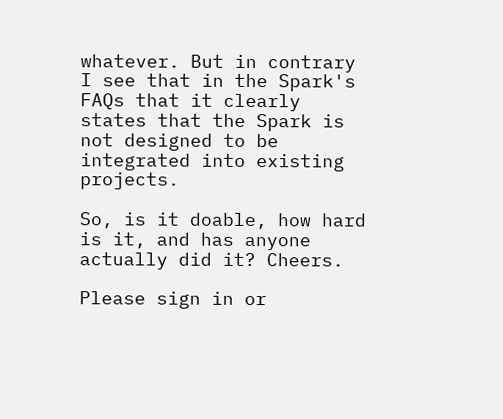whatever. But in contrary I see that in the Spark's FAQs that it clearly states that the Spark is not designed to be integrated into existing projects.

So, is it doable, how hard is it, and has anyone actually did it? Cheers.

Please sign in or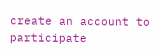create an account to participate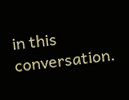in this conversation.